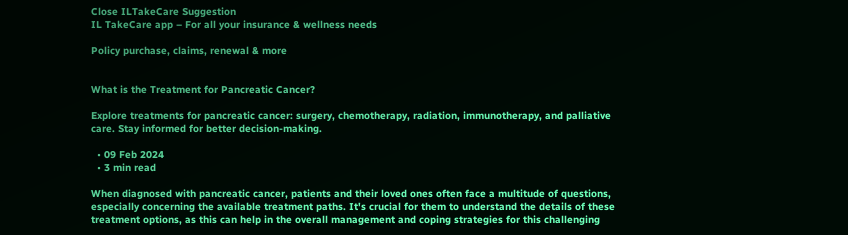Close ILTakeCare Suggestion
IL TakeCare app – For all your insurance & wellness needs

Policy purchase, claims, renewal & more


What is the Treatment for Pancreatic Cancer?

Explore treatments for pancreatic cancer: surgery, chemotherapy, radiation, immunotherapy, and palliative care. Stay informed for better decision-making.

  • 09 Feb 2024
  • 3 min read

When diagnosed with pancreatic cancer, patients and their loved ones often face a multitude of questions, especially concerning the available treatment paths. It's crucial for them to understand the details of these treatment options, as this can help in the overall management and coping strategies for this challenging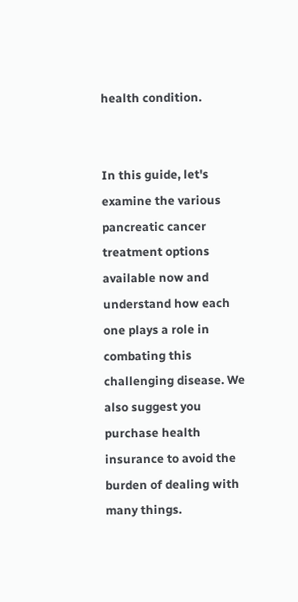health condition.


In this guide, let's examine the various pancreatic cancer treatment options available now and understand how each one plays a role in combating this challenging disease. We also suggest you purchase health insurance to avoid the burden of dealing with many things.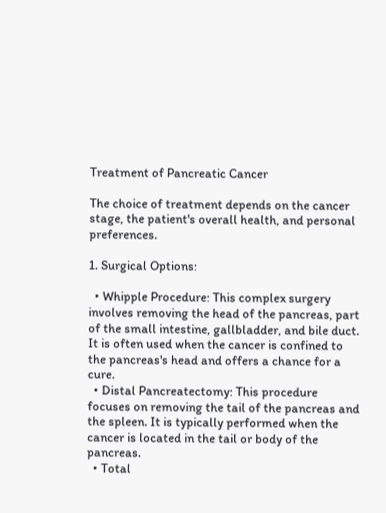Treatment of Pancreatic Cancer

The choice of treatment depends on the cancer stage, the patient's overall health, and personal preferences.

1. Surgical Options:

  • Whipple Procedure: This complex surgery involves removing the head of the pancreas, part of the small intestine, gallbladder, and bile duct. It is often used when the cancer is confined to the pancreas's head and offers a chance for a cure.
  • Distal Pancreatectomy: This procedure focuses on removing the tail of the pancreas and the spleen. It is typically performed when the cancer is located in the tail or body of the pancreas.
  • Total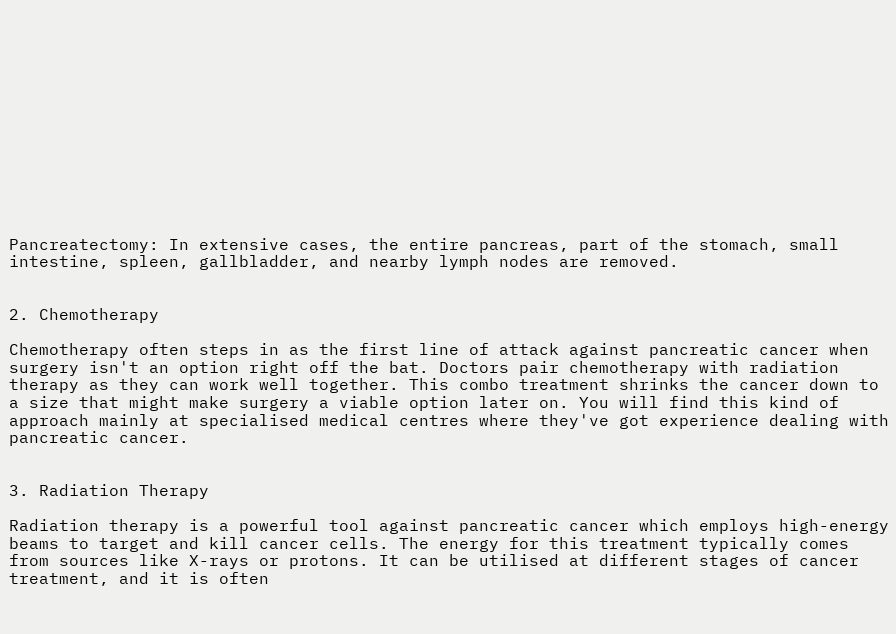Pancreatectomy: In extensive cases, the entire pancreas, part of the stomach, small intestine, spleen, gallbladder, and nearby lymph nodes are removed.


2. Chemotherapy

Chemotherapy often steps in as the first line of attack against pancreatic cancer when surgery isn't an option right off the bat. Doctors pair chemotherapy with radiation therapy as they can work well together. This combo treatment shrinks the cancer down to a size that might make surgery a viable option later on. You will find this kind of approach mainly at specialised medical centres where they've got experience dealing with pancreatic cancer.


3. Radiation Therapy

Radiation therapy is a powerful tool against pancreatic cancer which employs high-energy beams to target and kill cancer cells. The energy for this treatment typically comes from sources like X-rays or protons. It can be utilised at different stages of cancer treatment, and it is often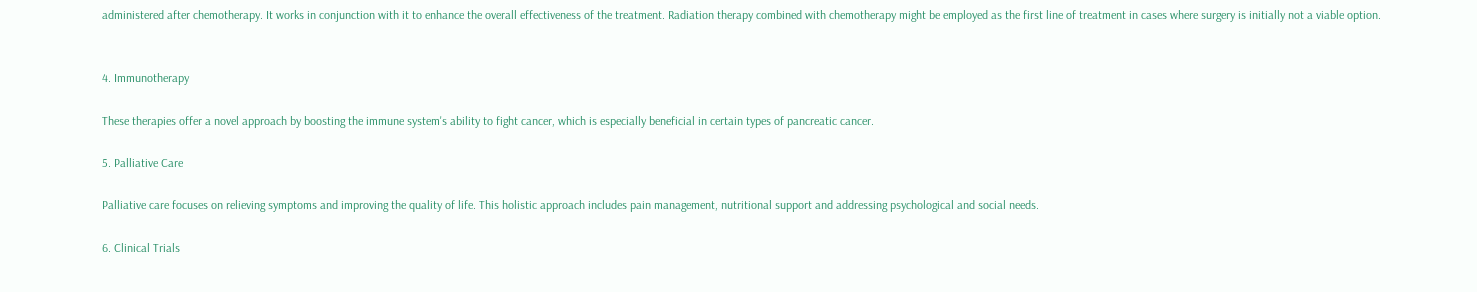administered after chemotherapy. It works in conjunction with it to enhance the overall effectiveness of the treatment. Radiation therapy combined with chemotherapy might be employed as the first line of treatment in cases where surgery is initially not a viable option.


4. Immunotherapy

These therapies offer a novel approach by boosting the immune system's ability to fight cancer, which is especially beneficial in certain types of pancreatic cancer.

5. Palliative Care

Palliative care focuses on relieving symptoms and improving the quality of life. This holistic approach includes pain management, nutritional support and addressing psychological and social needs.

6. Clinical Trials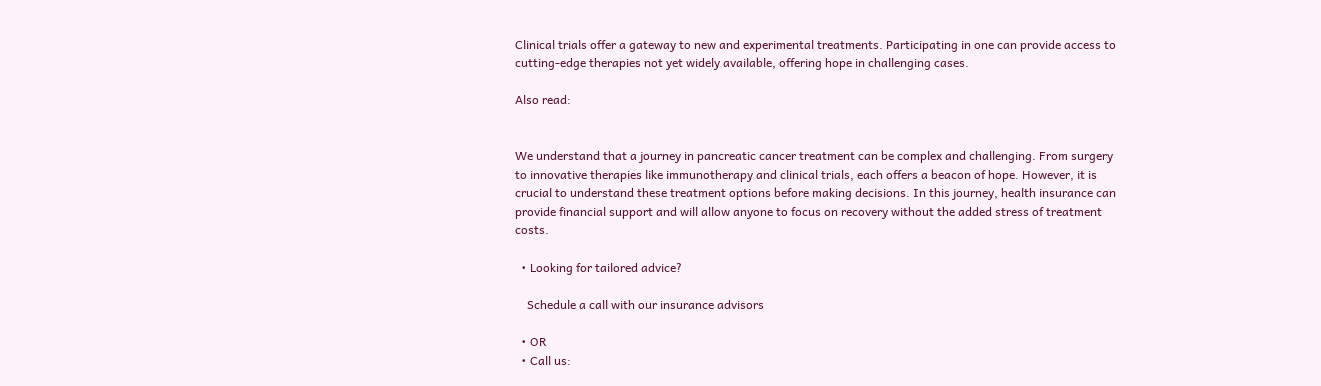Clinical trials offer a gateway to new and experimental treatments. Participating in one can provide access to cutting-edge therapies not yet widely available, offering hope in challenging cases.

Also read:


We understand that a journey in pancreatic cancer treatment can be complex and challenging. From surgery to innovative therapies like immunotherapy and clinical trials, each offers a beacon of hope. However, it is crucial to understand these treatment options before making decisions. In this journey, health insurance can provide financial support and will allow anyone to focus on recovery without the added stress of treatment costs.

  • Looking for tailored advice?

    Schedule a call with our insurance advisors

  • OR
  • Call us: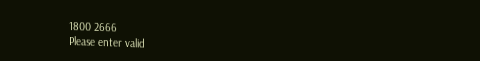1800 2666
Please enter valid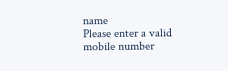name
Please enter a valid mobile number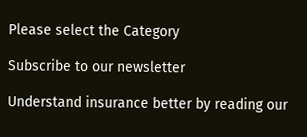Please select the Category

Subscribe to our newsletter

Understand insurance better by reading our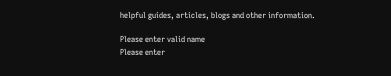helpful guides, articles, blogs and other information.

Please enter valid name
Please enter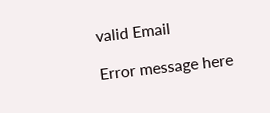valid Email

Error message here